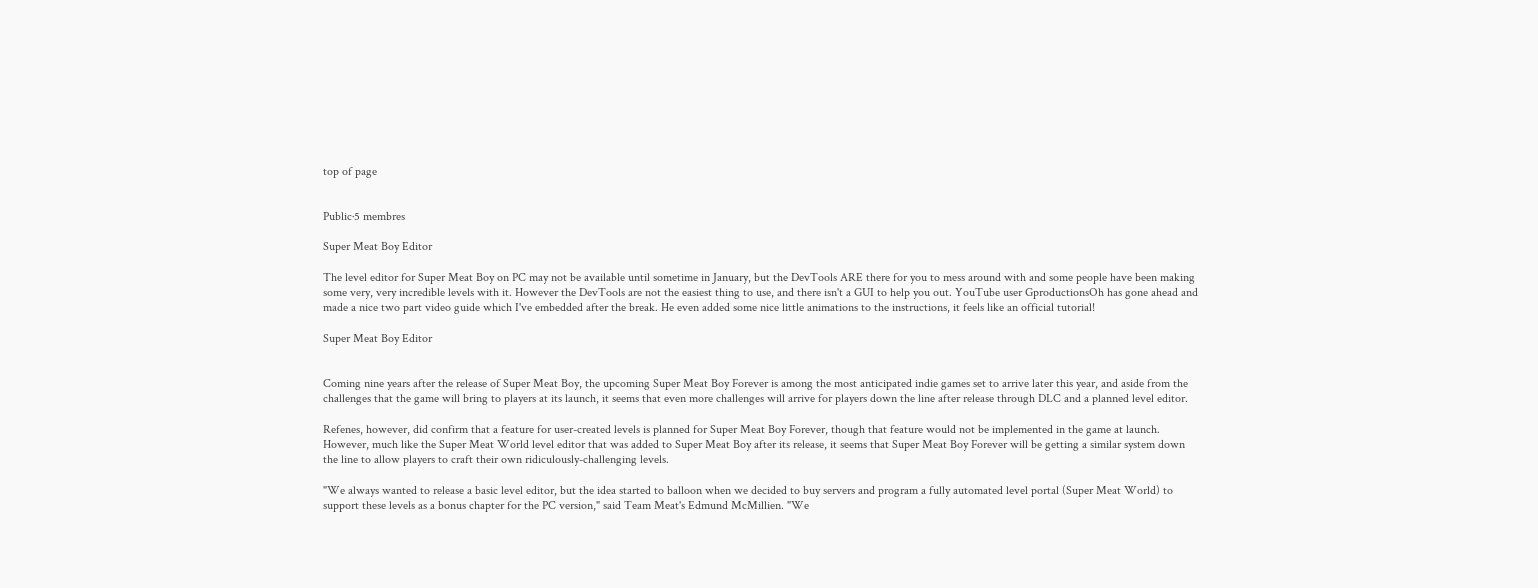top of page


Public·5 membres

Super Meat Boy Editor

The level editor for Super Meat Boy on PC may not be available until sometime in January, but the DevTools ARE there for you to mess around with and some people have been making some very, very incredible levels with it. However the DevTools are not the easiest thing to use, and there isn't a GUI to help you out. YouTube user GproductionsOh has gone ahead and made a nice two part video guide which I've embedded after the break. He even added some nice little animations to the instructions, it feels like an official tutorial!

Super Meat Boy Editor


Coming nine years after the release of Super Meat Boy, the upcoming Super Meat Boy Forever is among the most anticipated indie games set to arrive later this year, and aside from the challenges that the game will bring to players at its launch, it seems that even more challenges will arrive for players down the line after release through DLC and a planned level editor.

Refenes, however, did confirm that a feature for user-created levels is planned for Super Meat Boy Forever, though that feature would not be implemented in the game at launch. However, much like the Super Meat World level editor that was added to Super Meat Boy after its release, it seems that Super Meat Boy Forever will be getting a similar system down the line to allow players to craft their own ridiculously-challenging levels.

"We always wanted to release a basic level editor, but the idea started to balloon when we decided to buy servers and program a fully automated level portal (Super Meat World) to support these levels as a bonus chapter for the PC version," said Team Meat's Edmund McMillien. "We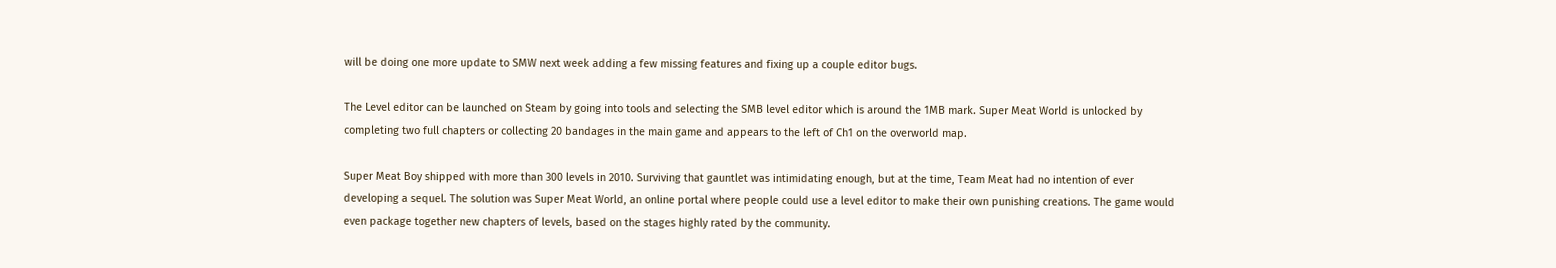will be doing one more update to SMW next week adding a few missing features and fixing up a couple editor bugs.

The Level editor can be launched on Steam by going into tools and selecting the SMB level editor which is around the 1MB mark. Super Meat World is unlocked by completing two full chapters or collecting 20 bandages in the main game and appears to the left of Ch1 on the overworld map.

Super Meat Boy shipped with more than 300 levels in 2010. Surviving that gauntlet was intimidating enough, but at the time, Team Meat had no intention of ever developing a sequel. The solution was Super Meat World, an online portal where people could use a level editor to make their own punishing creations. The game would even package together new chapters of levels, based on the stages highly rated by the community.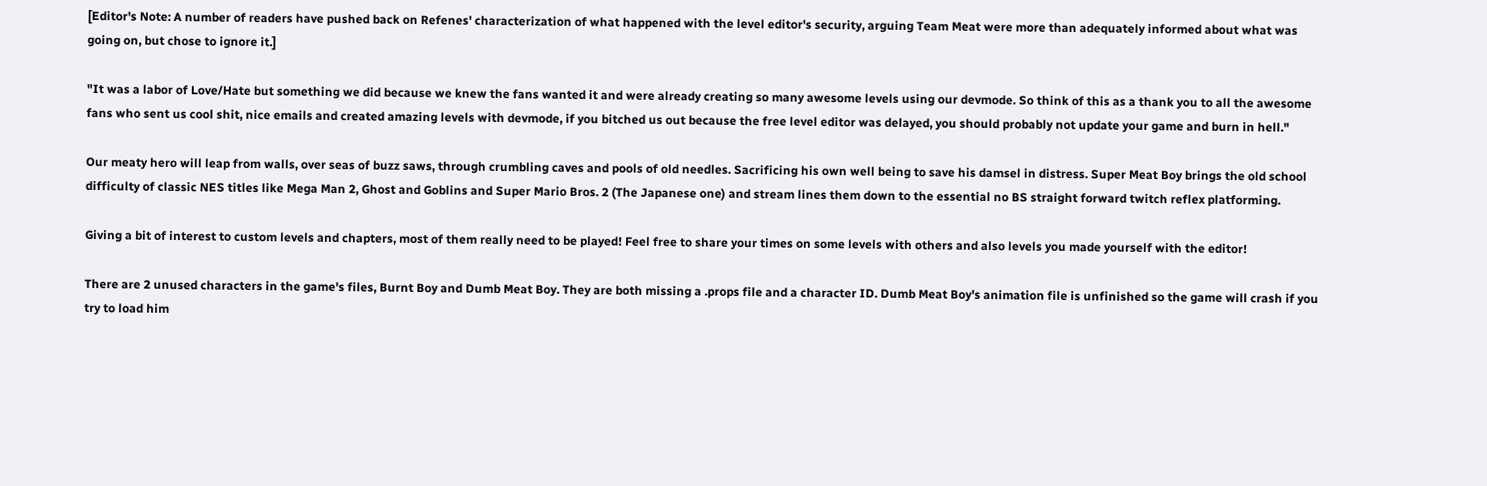[Editor's Note: A number of readers have pushed back on Refenes' characterization of what happened with the level editor's security, arguing Team Meat were more than adequately informed about what was going on, but chose to ignore it.]

"It was a labor of Love/Hate but something we did because we knew the fans wanted it and were already creating so many awesome levels using our devmode. So think of this as a thank you to all the awesome fans who sent us cool shit, nice emails and created amazing levels with devmode, if you bitched us out because the free level editor was delayed, you should probably not update your game and burn in hell."

Our meaty hero will leap from walls, over seas of buzz saws, through crumbling caves and pools of old needles. Sacrificing his own well being to save his damsel in distress. Super Meat Boy brings the old school difficulty of classic NES titles like Mega Man 2, Ghost and Goblins and Super Mario Bros. 2 (The Japanese one) and stream lines them down to the essential no BS straight forward twitch reflex platforming.

Giving a bit of interest to custom levels and chapters, most of them really need to be played! Feel free to share your times on some levels with others and also levels you made yourself with the editor!

There are 2 unused characters in the game's files, Burnt Boy and Dumb Meat Boy. They are both missing a .props file and a character ID. Dumb Meat Boy's animation file is unfinished so the game will crash if you try to load him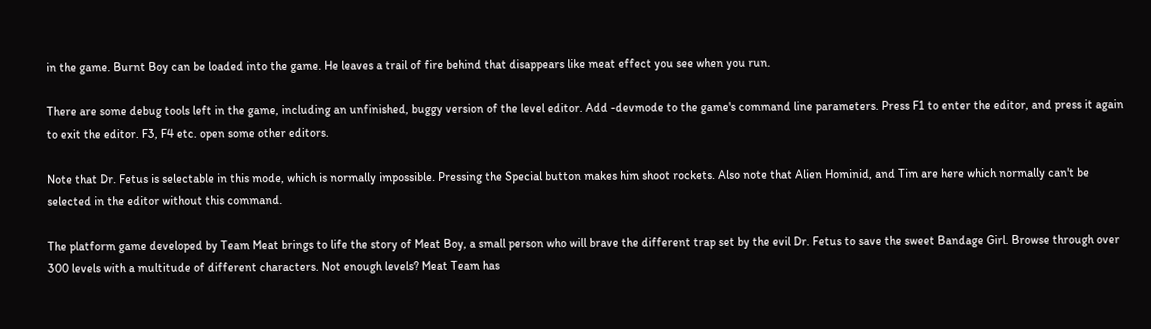in the game. Burnt Boy can be loaded into the game. He leaves a trail of fire behind that disappears like meat effect you see when you run.

There are some debug tools left in the game, including an unfinished, buggy version of the level editor. Add -devmode to the game's command line parameters. Press F1 to enter the editor, and press it again to exit the editor. F3, F4 etc. open some other editors.

Note that Dr. Fetus is selectable in this mode, which is normally impossible. Pressing the Special button makes him shoot rockets. Also note that Alien Hominid, and Tim are here which normally can't be selected in the editor without this command.

The platform game developed by Team Meat brings to life the story of Meat Boy, a small person who will brave the different trap set by the evil Dr. Fetus to save the sweet Bandage Girl. Browse through over 300 levels with a multitude of different characters. Not enough levels? Meat Team has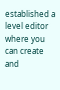established a level editor where you can create and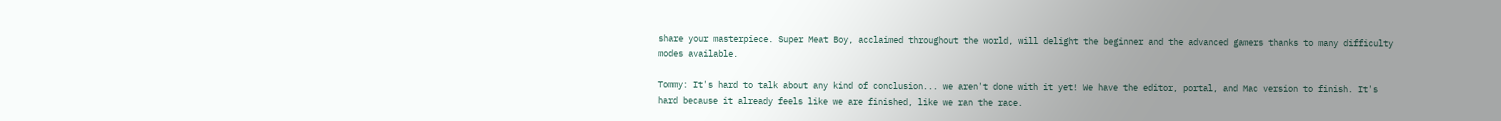share your masterpiece. Super Meat Boy, acclaimed throughout the world, will delight the beginner and the advanced gamers thanks to many difficulty modes available.

Tommy: It's hard to talk about any kind of conclusion... we aren't done with it yet! We have the editor, portal, and Mac version to finish. It's hard because it already feels like we are finished, like we ran the race.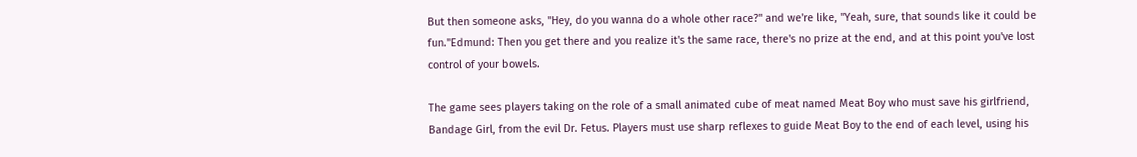But then someone asks, "Hey, do you wanna do a whole other race?" and we're like, "Yeah, sure, that sounds like it could be fun."Edmund: Then you get there and you realize it's the same race, there's no prize at the end, and at this point you've lost control of your bowels.

The game sees players taking on the role of a small animated cube of meat named Meat Boy who must save his girlfriend, Bandage Girl, from the evil Dr. Fetus. Players must use sharp reflexes to guide Meat Boy to the end of each level, using his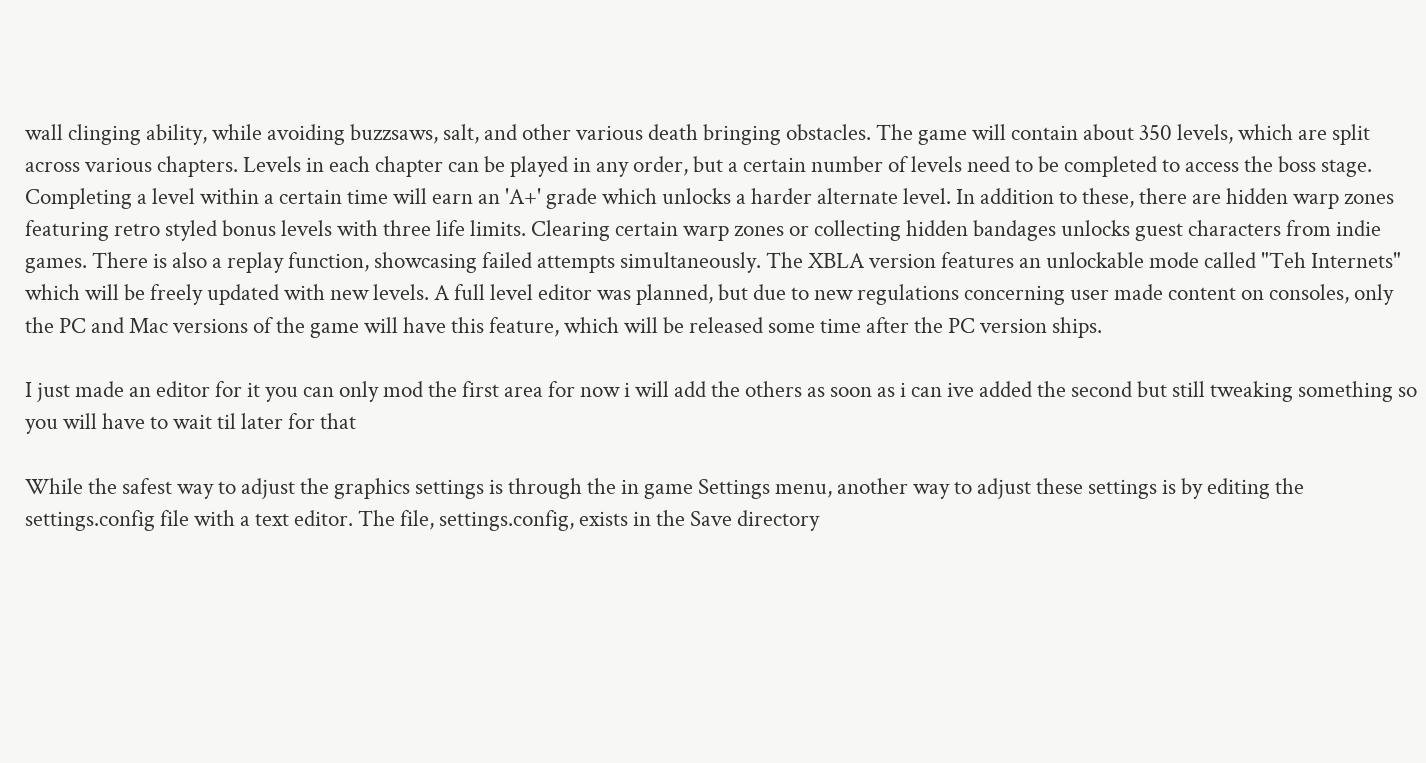wall clinging ability, while avoiding buzzsaws, salt, and other various death bringing obstacles. The game will contain about 350 levels, which are split across various chapters. Levels in each chapter can be played in any order, but a certain number of levels need to be completed to access the boss stage. Completing a level within a certain time will earn an 'A+' grade which unlocks a harder alternate level. In addition to these, there are hidden warp zones featuring retro styled bonus levels with three life limits. Clearing certain warp zones or collecting hidden bandages unlocks guest characters from indie games. There is also a replay function, showcasing failed attempts simultaneously. The XBLA version features an unlockable mode called "Teh Internets" which will be freely updated with new levels. A full level editor was planned, but due to new regulations concerning user made content on consoles, only the PC and Mac versions of the game will have this feature, which will be released some time after the PC version ships.

I just made an editor for it you can only mod the first area for now i will add the others as soon as i can ive added the second but still tweaking something so you will have to wait til later for that

While the safest way to adjust the graphics settings is through the in game Settings menu, another way to adjust these settings is by editing the settings.config file with a text editor. The file, settings.config, exists in the Save directory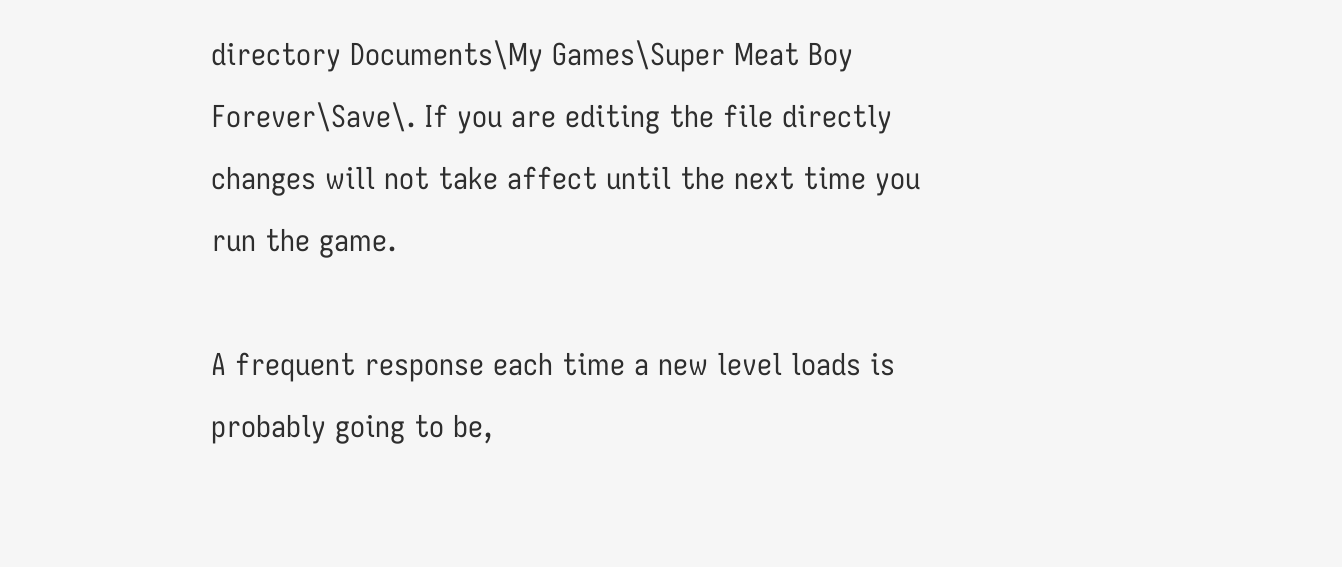directory Documents\My Games\Super Meat Boy Forever\Save\. If you are editing the file directly changes will not take affect until the next time you run the game.

A frequent response each time a new level loads is probably going to be,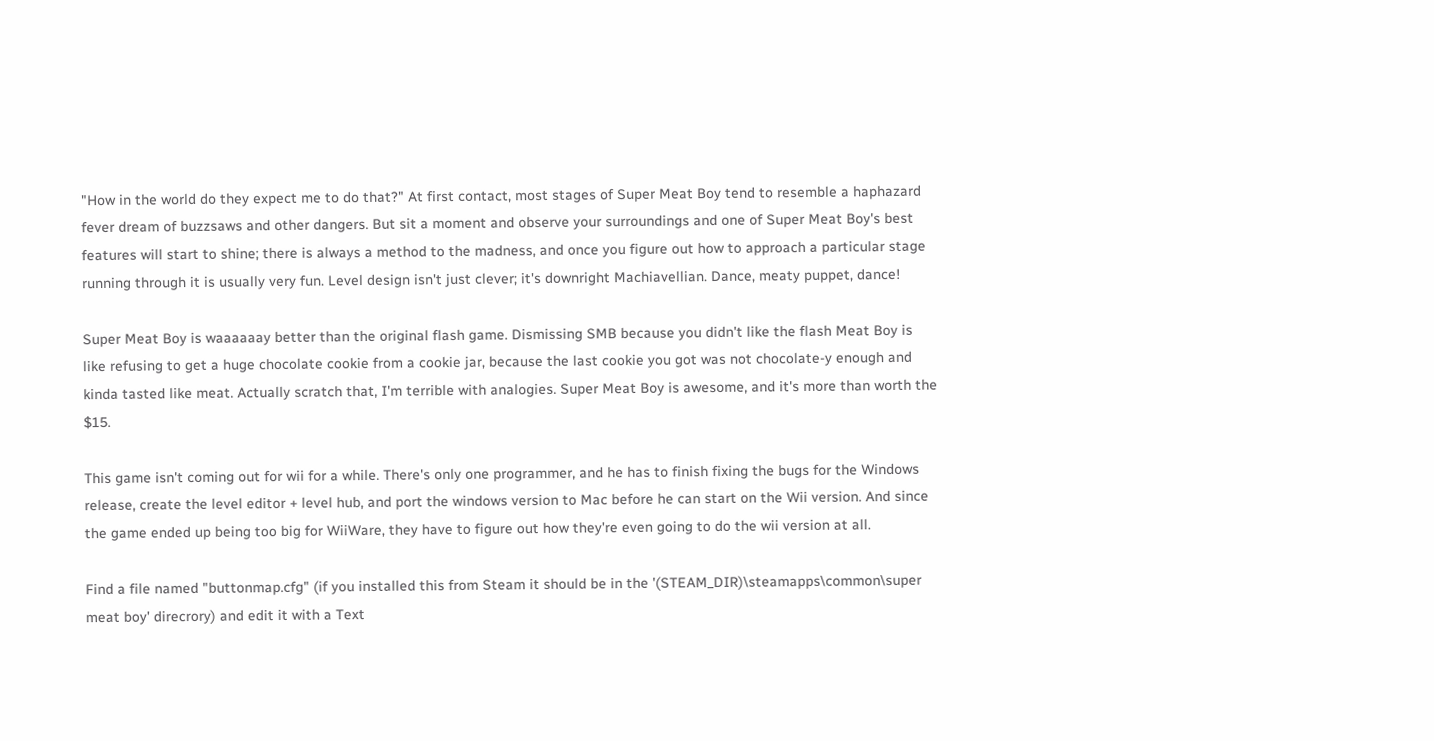"How in the world do they expect me to do that?" At first contact, most stages of Super Meat Boy tend to resemble a haphazard fever dream of buzzsaws and other dangers. But sit a moment and observe your surroundings and one of Super Meat Boy's best features will start to shine; there is always a method to the madness, and once you figure out how to approach a particular stage running through it is usually very fun. Level design isn't just clever; it's downright Machiavellian. Dance, meaty puppet, dance!

Super Meat Boy is waaaaaay better than the original flash game. Dismissing SMB because you didn't like the flash Meat Boy is like refusing to get a huge chocolate cookie from a cookie jar, because the last cookie you got was not chocolate-y enough and kinda tasted like meat. Actually scratch that, I'm terrible with analogies. Super Meat Boy is awesome, and it's more than worth the $15.

This game isn't coming out for wii for a while. There's only one programmer, and he has to finish fixing the bugs for the Windows release, create the level editor + level hub, and port the windows version to Mac before he can start on the Wii version. And since the game ended up being too big for WiiWare, they have to figure out how they're even going to do the wii version at all.

Find a file named "buttonmap.cfg" (if you installed this from Steam it should be in the '(STEAM_DIR)\steamapps\common\super meat boy' direcrory) and edit it with a Text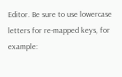Editor. Be sure to use lowercase letters for re-mapped keys, for example: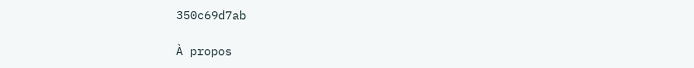350c69d7ab

À propos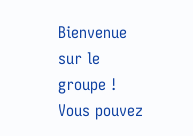Bienvenue sur le groupe ! Vous pouvez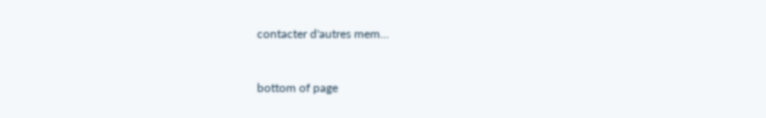contacter d'autres mem...


bottom of page